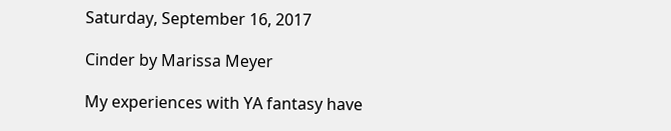Saturday, September 16, 2017

Cinder by Marissa Meyer

My experiences with YA fantasy have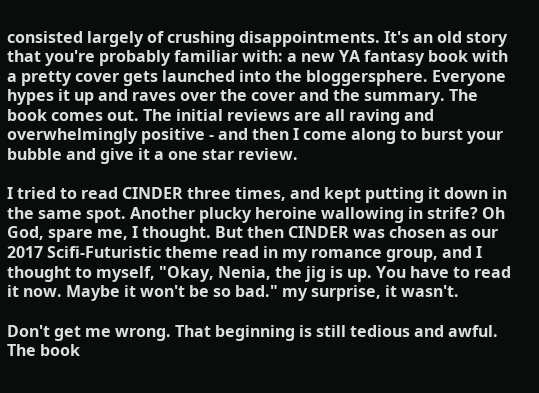consisted largely of crushing disappointments. It's an old story that you're probably familiar with: a new YA fantasy book with a pretty cover gets launched into the bloggersphere. Everyone hypes it up and raves over the cover and the summary. The book comes out. The initial reviews are all raving and overwhelmingly positive - and then I come along to burst your bubble and give it a one star review.

I tried to read CINDER three times, and kept putting it down in the same spot. Another plucky heroine wallowing in strife? Oh God, spare me, I thought. But then CINDER was chosen as our 2017 Scifi-Futuristic theme read in my romance group, and I thought to myself, "Okay, Nenia, the jig is up. You have to read it now. Maybe it won't be so bad." my surprise, it wasn't.

Don't get me wrong. That beginning is still tedious and awful. The book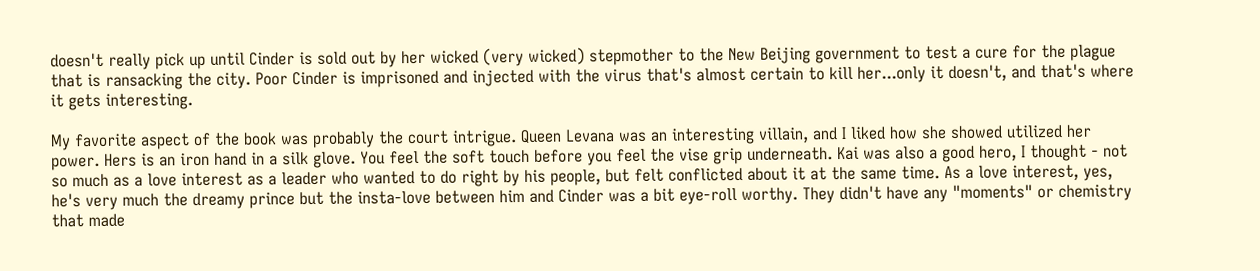doesn't really pick up until Cinder is sold out by her wicked (very wicked) stepmother to the New Beijing government to test a cure for the plague that is ransacking the city. Poor Cinder is imprisoned and injected with the virus that's almost certain to kill her...only it doesn't, and that's where it gets interesting.

My favorite aspect of the book was probably the court intrigue. Queen Levana was an interesting villain, and I liked how she showed utilized her power. Hers is an iron hand in a silk glove. You feel the soft touch before you feel the vise grip underneath. Kai was also a good hero, I thought - not so much as a love interest as a leader who wanted to do right by his people, but felt conflicted about it at the same time. As a love interest, yes, he's very much the dreamy prince but the insta-love between him and Cinder was a bit eye-roll worthy. They didn't have any "moments" or chemistry that made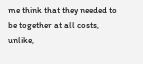me think that they needed to be together at all costs, unlike,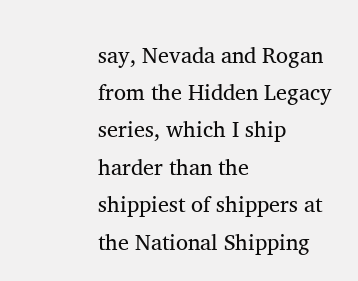say, Nevada and Rogan from the Hidden Legacy series, which I ship harder than the shippiest of shippers at the National Shipping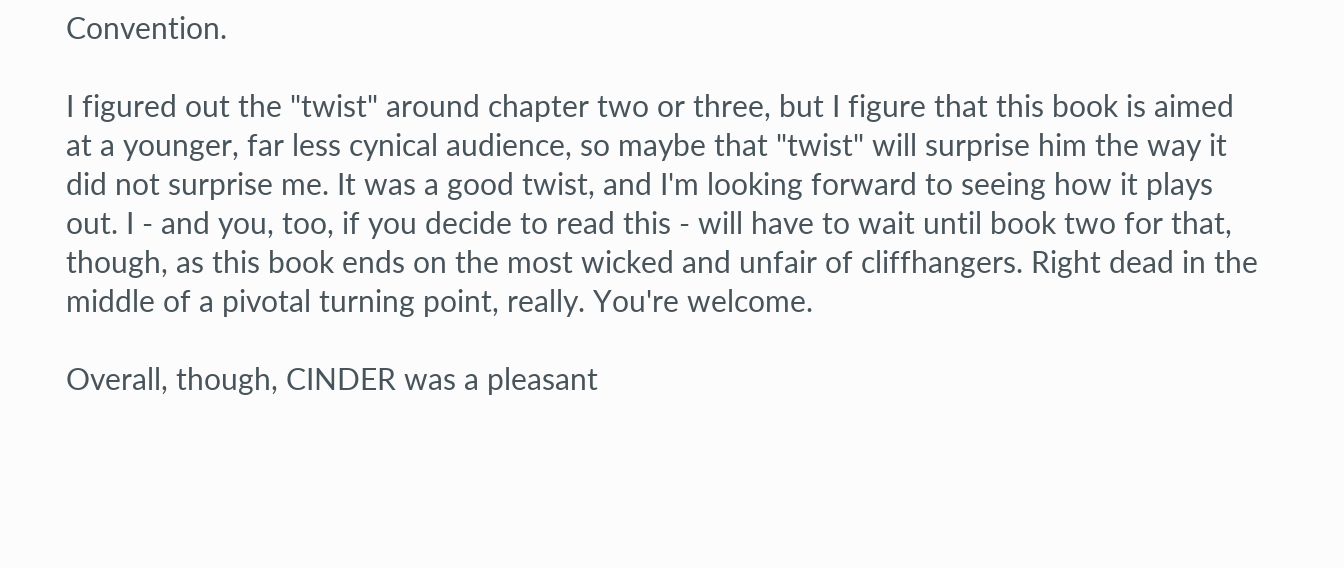Convention.

I figured out the "twist" around chapter two or three, but I figure that this book is aimed at a younger, far less cynical audience, so maybe that "twist" will surprise him the way it did not surprise me. It was a good twist, and I'm looking forward to seeing how it plays out. I - and you, too, if you decide to read this - will have to wait until book two for that, though, as this book ends on the most wicked and unfair of cliffhangers. Right dead in the middle of a pivotal turning point, really. You're welcome.

Overall, though, CINDER was a pleasant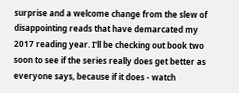surprise and a welcome change from the slew of disappointing reads that have demarcated my 2017 reading year. I'll be checking out book two soon to see if the series really does get better as everyone says, because if it does - watch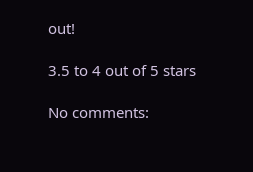out!

3.5 to 4 out of 5 stars

No comments: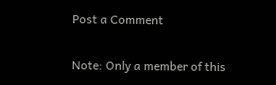Post a Comment

Note: Only a member of this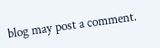blog may post a comment.